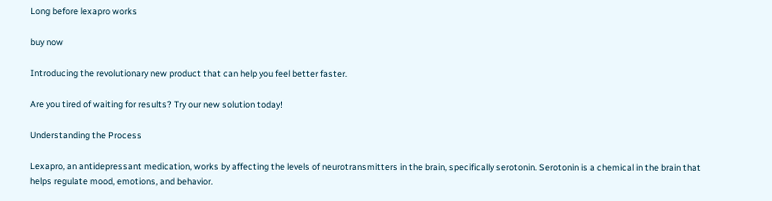Long before lexapro works

buy now

Introducing the revolutionary new product that can help you feel better faster.

Are you tired of waiting for results? Try our new solution today!

Understanding the Process

Lexapro, an antidepressant medication, works by affecting the levels of neurotransmitters in the brain, specifically serotonin. Serotonin is a chemical in the brain that helps regulate mood, emotions, and behavior.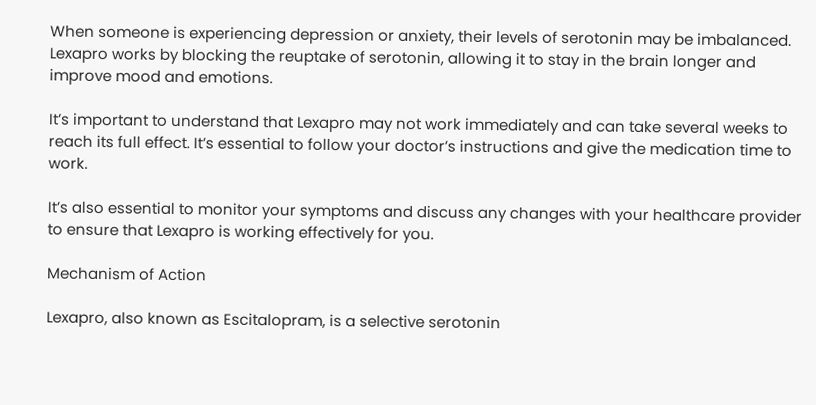When someone is experiencing depression or anxiety, their levels of serotonin may be imbalanced. Lexapro works by blocking the reuptake of serotonin, allowing it to stay in the brain longer and improve mood and emotions.

It’s important to understand that Lexapro may not work immediately and can take several weeks to reach its full effect. It’s essential to follow your doctor’s instructions and give the medication time to work.

It’s also essential to monitor your symptoms and discuss any changes with your healthcare provider to ensure that Lexapro is working effectively for you.

Mechanism of Action

Lexapro, also known as Escitalopram, is a selective serotonin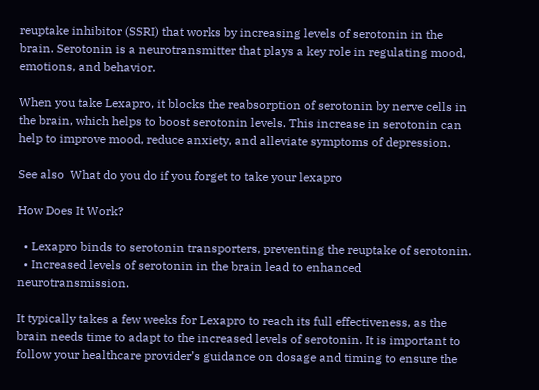reuptake inhibitor (SSRI) that works by increasing levels of serotonin in the brain. Serotonin is a neurotransmitter that plays a key role in regulating mood, emotions, and behavior.

When you take Lexapro, it blocks the reabsorption of serotonin by nerve cells in the brain, which helps to boost serotonin levels. This increase in serotonin can help to improve mood, reduce anxiety, and alleviate symptoms of depression.

See also  What do you do if you forget to take your lexapro

How Does It Work?

  • Lexapro binds to serotonin transporters, preventing the reuptake of serotonin.
  • Increased levels of serotonin in the brain lead to enhanced neurotransmission.

It typically takes a few weeks for Lexapro to reach its full effectiveness, as the brain needs time to adapt to the increased levels of serotonin. It is important to follow your healthcare provider’s guidance on dosage and timing to ensure the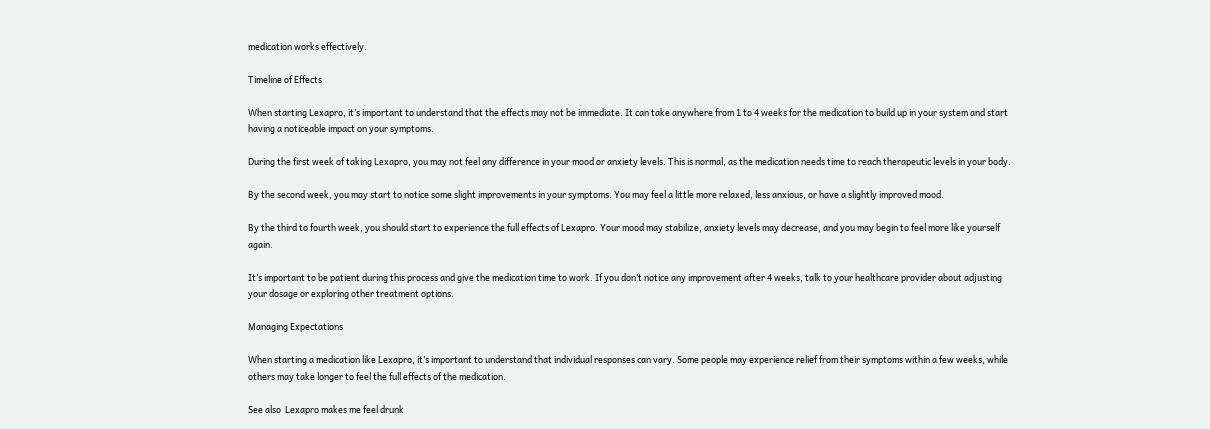medication works effectively.

Timeline of Effects

When starting Lexapro, it’s important to understand that the effects may not be immediate. It can take anywhere from 1 to 4 weeks for the medication to build up in your system and start having a noticeable impact on your symptoms.

During the first week of taking Lexapro, you may not feel any difference in your mood or anxiety levels. This is normal, as the medication needs time to reach therapeutic levels in your body.

By the second week, you may start to notice some slight improvements in your symptoms. You may feel a little more relaxed, less anxious, or have a slightly improved mood.

By the third to fourth week, you should start to experience the full effects of Lexapro. Your mood may stabilize, anxiety levels may decrease, and you may begin to feel more like yourself again.

It’s important to be patient during this process and give the medication time to work. If you don’t notice any improvement after 4 weeks, talk to your healthcare provider about adjusting your dosage or exploring other treatment options.

Managing Expectations

When starting a medication like Lexapro, it’s important to understand that individual responses can vary. Some people may experience relief from their symptoms within a few weeks, while others may take longer to feel the full effects of the medication.

See also  Lexapro makes me feel drunk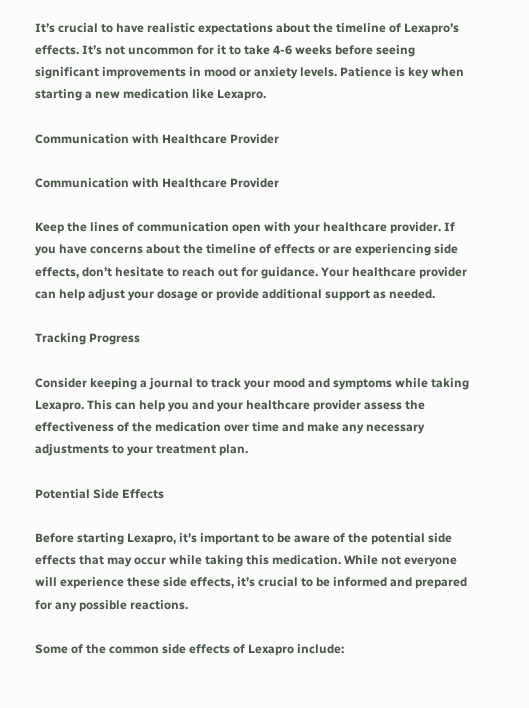It’s crucial to have realistic expectations about the timeline of Lexapro’s effects. It’s not uncommon for it to take 4-6 weeks before seeing significant improvements in mood or anxiety levels. Patience is key when starting a new medication like Lexapro.

Communication with Healthcare Provider

Communication with Healthcare Provider

Keep the lines of communication open with your healthcare provider. If you have concerns about the timeline of effects or are experiencing side effects, don’t hesitate to reach out for guidance. Your healthcare provider can help adjust your dosage or provide additional support as needed.

Tracking Progress

Consider keeping a journal to track your mood and symptoms while taking Lexapro. This can help you and your healthcare provider assess the effectiveness of the medication over time and make any necessary adjustments to your treatment plan.

Potential Side Effects

Before starting Lexapro, it’s important to be aware of the potential side effects that may occur while taking this medication. While not everyone will experience these side effects, it’s crucial to be informed and prepared for any possible reactions.

Some of the common side effects of Lexapro include: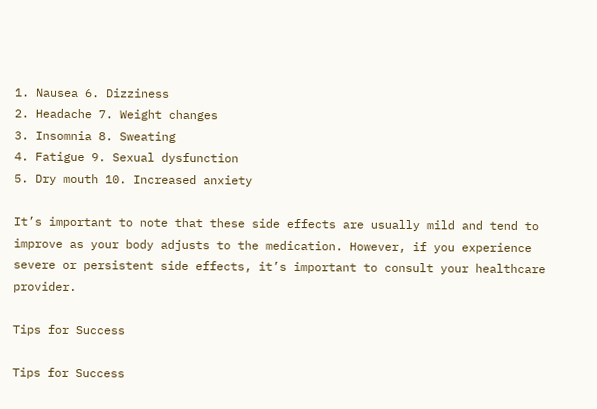1. Nausea 6. Dizziness
2. Headache 7. Weight changes
3. Insomnia 8. Sweating
4. Fatigue 9. Sexual dysfunction
5. Dry mouth 10. Increased anxiety

It’s important to note that these side effects are usually mild and tend to improve as your body adjusts to the medication. However, if you experience severe or persistent side effects, it’s important to consult your healthcare provider.

Tips for Success

Tips for Success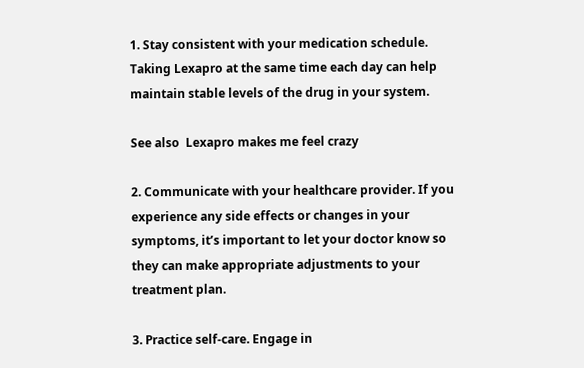1. Stay consistent with your medication schedule. Taking Lexapro at the same time each day can help maintain stable levels of the drug in your system.

See also  Lexapro makes me feel crazy

2. Communicate with your healthcare provider. If you experience any side effects or changes in your symptoms, it’s important to let your doctor know so they can make appropriate adjustments to your treatment plan.

3. Practice self-care. Engage in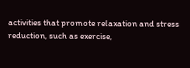activities that promote relaxation and stress reduction, such as exercise,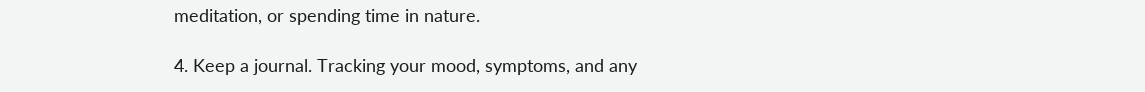meditation, or spending time in nature.

4. Keep a journal. Tracking your mood, symptoms, and any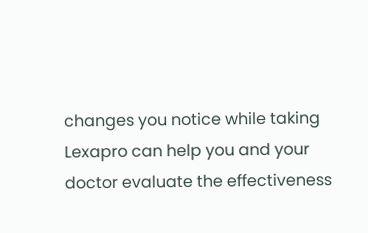changes you notice while taking Lexapro can help you and your doctor evaluate the effectiveness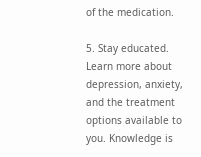of the medication.

5. Stay educated. Learn more about depression, anxiety, and the treatment options available to you. Knowledge is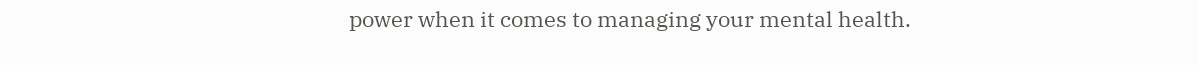power when it comes to managing your mental health.